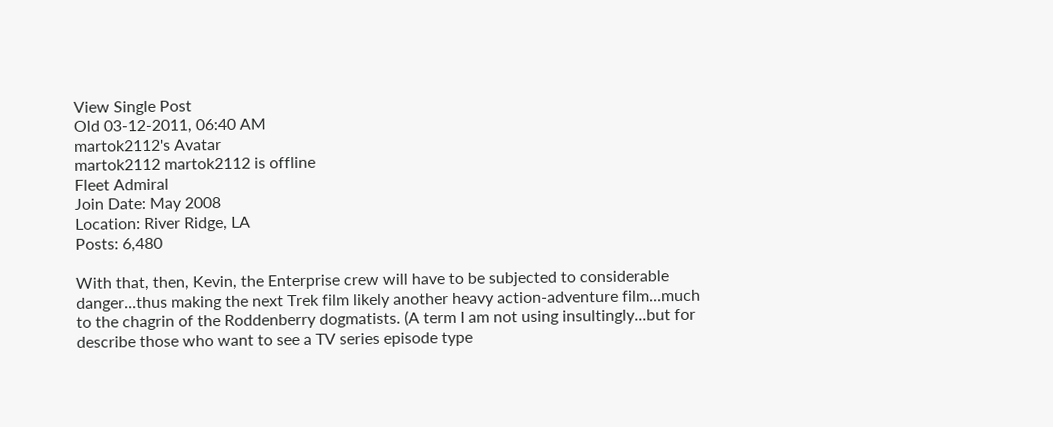View Single Post
Old 03-12-2011, 06:40 AM
martok2112's Avatar
martok2112 martok2112 is offline
Fleet Admiral
Join Date: May 2008
Location: River Ridge, LA
Posts: 6,480

With that, then, Kevin, the Enterprise crew will have to be subjected to considerable danger...thus making the next Trek film likely another heavy action-adventure film...much to the chagrin of the Roddenberry dogmatists. (A term I am not using insultingly...but for describe those who want to see a TV series episode type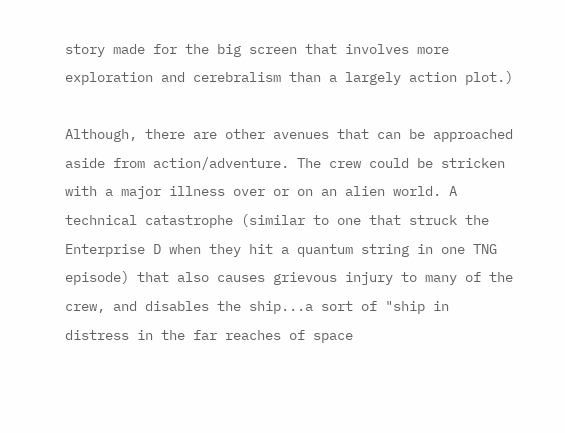story made for the big screen that involves more exploration and cerebralism than a largely action plot.)

Although, there are other avenues that can be approached aside from action/adventure. The crew could be stricken with a major illness over or on an alien world. A technical catastrophe (similar to one that struck the Enterprise D when they hit a quantum string in one TNG episode) that also causes grievous injury to many of the crew, and disables the ship...a sort of "ship in distress in the far reaches of space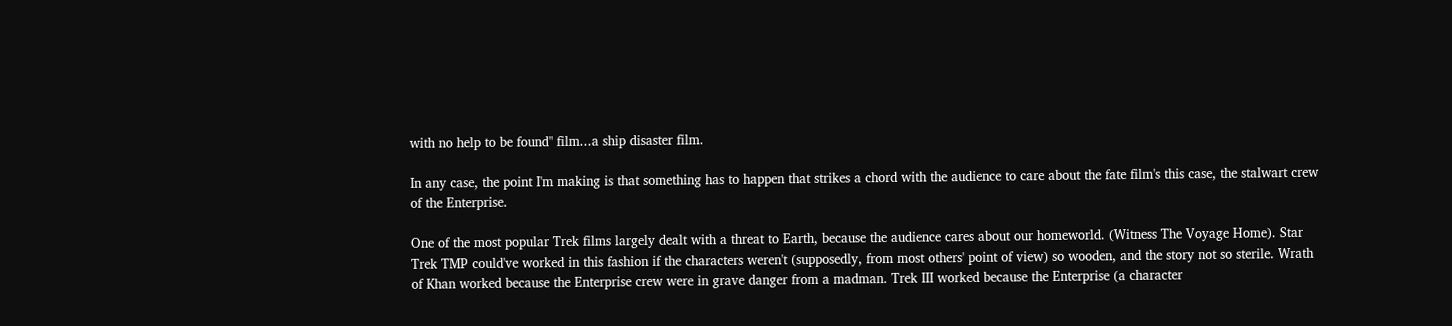with no help to be found" film...a ship disaster film.

In any case, the point I'm making is that something has to happen that strikes a chord with the audience to care about the fate film's this case, the stalwart crew of the Enterprise.

One of the most popular Trek films largely dealt with a threat to Earth, because the audience cares about our homeworld. (Witness The Voyage Home). Star Trek TMP could've worked in this fashion if the characters weren't (supposedly, from most others' point of view) so wooden, and the story not so sterile. Wrath of Khan worked because the Enterprise crew were in grave danger from a madman. Trek III worked because the Enterprise (a character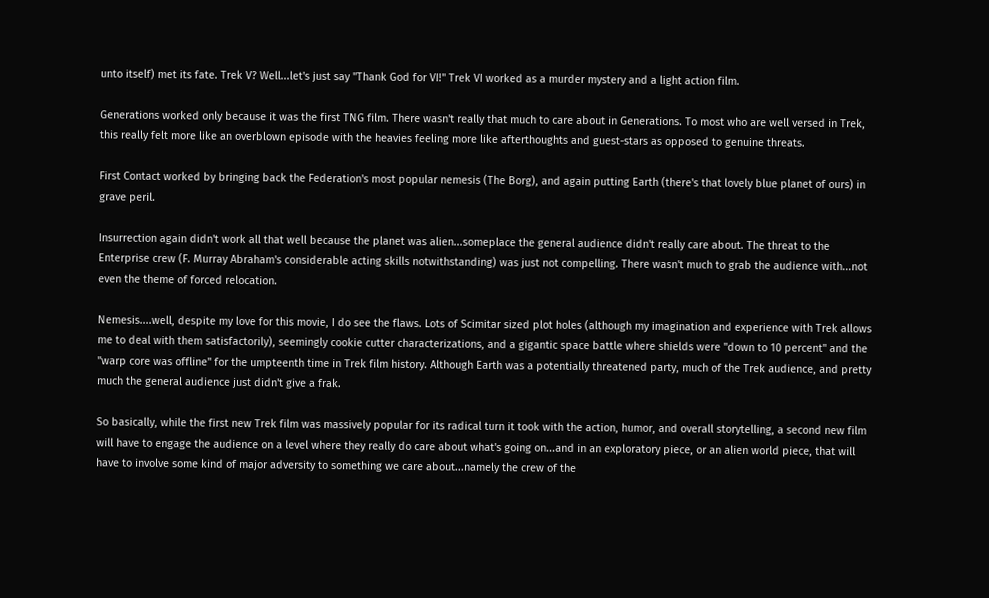unto itself) met its fate. Trek V? Well...let's just say "Thank God for VI!" Trek VI worked as a murder mystery and a light action film.

Generations worked only because it was the first TNG film. There wasn't really that much to care about in Generations. To most who are well versed in Trek, this really felt more like an overblown episode with the heavies feeling more like afterthoughts and guest-stars as opposed to genuine threats.

First Contact worked by bringing back the Federation's most popular nemesis (The Borg), and again putting Earth (there's that lovely blue planet of ours) in grave peril.

Insurrection again didn't work all that well because the planet was alien...someplace the general audience didn't really care about. The threat to the Enterprise crew (F. Murray Abraham's considerable acting skills notwithstanding) was just not compelling. There wasn't much to grab the audience with...not even the theme of forced relocation.

Nemesis....well, despite my love for this movie, I do see the flaws. Lots of Scimitar sized plot holes (although my imagination and experience with Trek allows me to deal with them satisfactorily), seemingly cookie cutter characterizations, and a gigantic space battle where shields were "down to 10 percent" and the "warp core was offline" for the umpteenth time in Trek film history. Although Earth was a potentially threatened party, much of the Trek audience, and pretty much the general audience just didn't give a frak.

So basically, while the first new Trek film was massively popular for its radical turn it took with the action, humor, and overall storytelling, a second new film will have to engage the audience on a level where they really do care about what's going on...and in an exploratory piece, or an alien world piece, that will have to involve some kind of major adversity to something we care about...namely the crew of the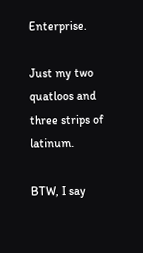Enterprise.

Just my two quatloos and three strips of latinum.

BTW, I say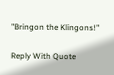"Bringon the Klingons!"

Reply With Quote